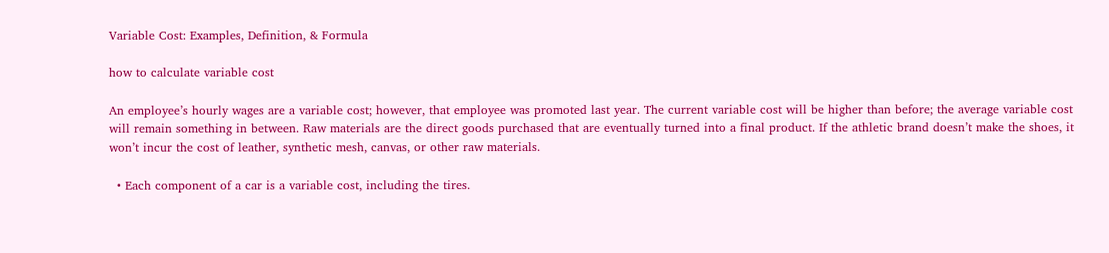Variable Cost: Examples, Definition, & Formula

how to calculate variable cost

An employee’s hourly wages are a variable cost; however, that employee was promoted last year. The current variable cost will be higher than before; the average variable cost will remain something in between. Raw materials are the direct goods purchased that are eventually turned into a final product. If the athletic brand doesn’t make the shoes, it won’t incur the cost of leather, synthetic mesh, canvas, or other raw materials.

  • Each component of a car is a variable cost, including the tires.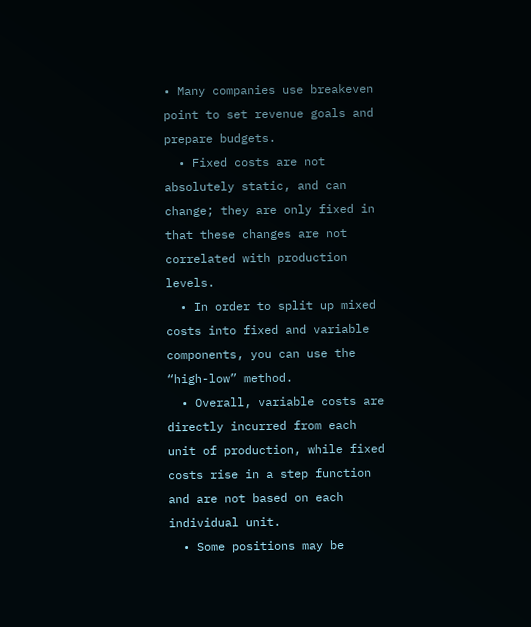• Many companies use breakeven point to set revenue goals and prepare budgets.
  • Fixed costs are not absolutely static, and can change; they are only fixed in that these changes are not correlated with production levels.
  • In order to split up mixed costs into fixed and variable components, you can use the “high-low” method.
  • Overall, variable costs are directly incurred from each unit of production, while fixed costs rise in a step function and are not based on each individual unit.
  • Some positions may be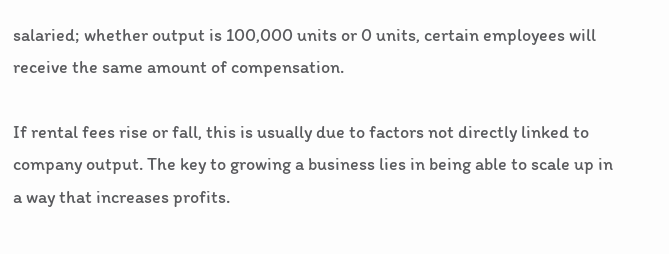salaried; whether output is 100,000 units or 0 units, certain employees will receive the same amount of compensation.

If rental fees rise or fall, this is usually due to factors not directly linked to company output. The key to growing a business lies in being able to scale up in a way that increases profits.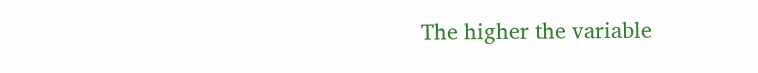The higher the variable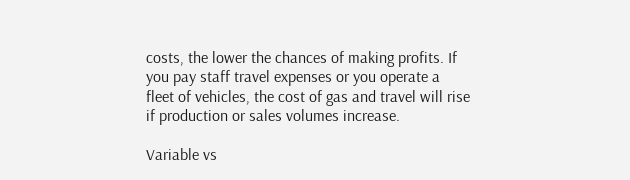costs, the lower the chances of making profits. If you pay staff travel expenses or you operate a fleet of vehicles, the cost of gas and travel will rise if production or sales volumes increase.

Variable vs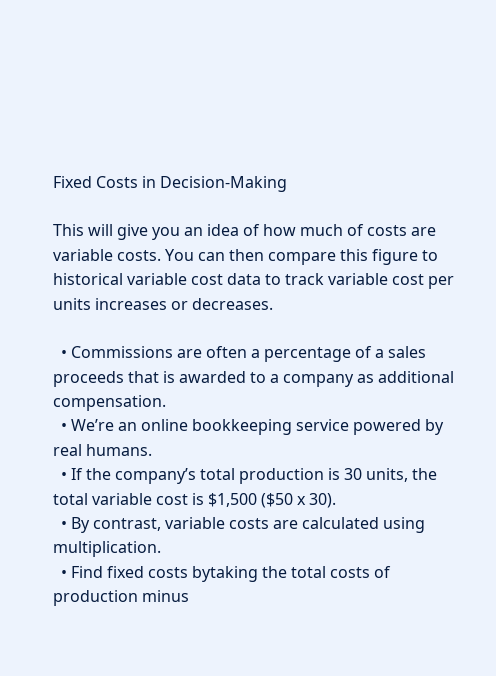Fixed Costs in Decision-Making

This will give you an idea of how much of costs are variable costs. You can then compare this figure to historical variable cost data to track variable cost per units increases or decreases.

  • Commissions are often a percentage of a sales proceeds that is awarded to a company as additional compensation.
  • We’re an online bookkeeping service powered by real humans.
  • If the company’s total production is 30 units, the total variable cost is $1,500 ($50 x 30).
  • By contrast, variable costs are calculated using multiplication.
  • Find fixed costs bytaking the total costs of production minus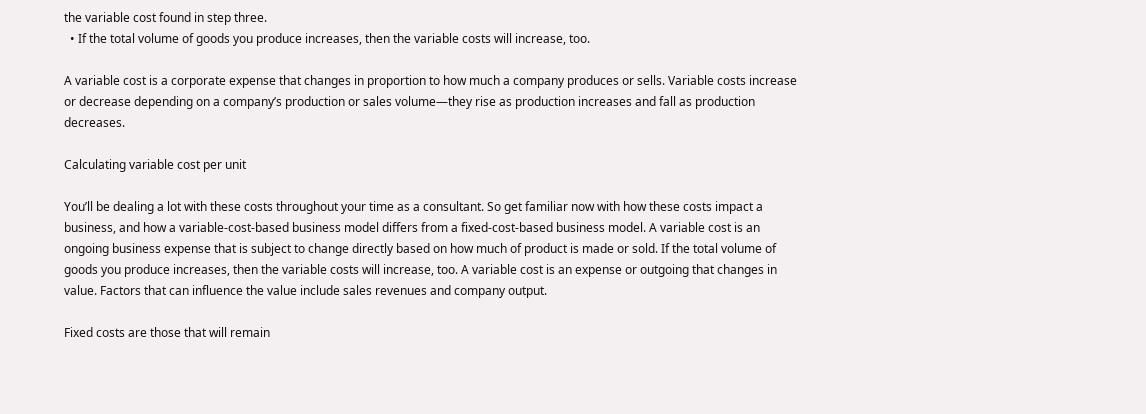the variable cost found in step three.
  • If the total volume of goods you produce increases, then the variable costs will increase, too.

A variable cost is a corporate expense that changes in proportion to how much a company produces or sells. Variable costs increase or decrease depending on a company’s production or sales volume—they rise as production increases and fall as production decreases.

Calculating variable cost per unit

You’ll be dealing a lot with these costs throughout your time as a consultant. So get familiar now with how these costs impact a business, and how a variable-cost-based business model differs from a fixed-cost-based business model. A variable cost is an ongoing business expense that is subject to change directly based on how much of product is made or sold. If the total volume of goods you produce increases, then the variable costs will increase, too. A variable cost is an expense or outgoing that changes in value. Factors that can influence the value include sales revenues and company output.

Fixed costs are those that will remain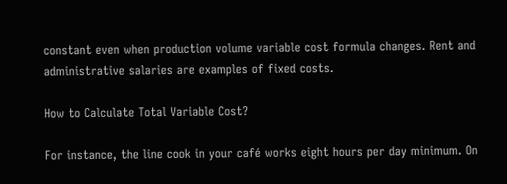constant even when production volume variable cost formula changes. Rent and administrative salaries are examples of fixed costs.

How to Calculate Total Variable Cost?

For instance, the line cook in your café works eight hours per day minimum. On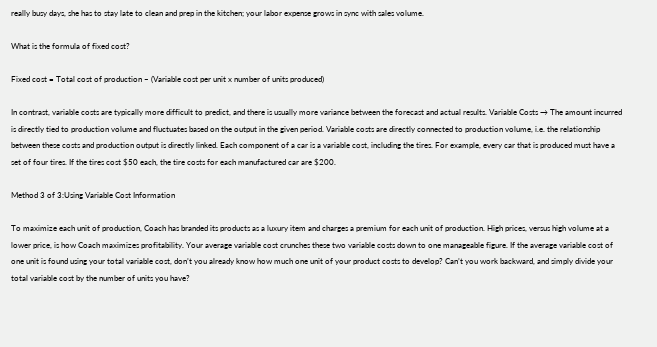really busy days, she has to stay late to clean and prep in the kitchen; your labor expense grows in sync with sales volume.

What is the formula of fixed cost?

Fixed cost = Total cost of production – (Variable cost per unit x number of units produced)

In contrast, variable costs are typically more difficult to predict, and there is usually more variance between the forecast and actual results. Variable Costs → The amount incurred is directly tied to production volume and fluctuates based on the output in the given period. Variable costs are directly connected to production volume, i.e. the relationship between these costs and production output is directly linked. Each component of a car is a variable cost, including the tires. For example, every car that is produced must have a set of four tires. If the tires cost $50 each, the tire costs for each manufactured car are $200.

Method 3 of 3:Using Variable Cost Information

To maximize each unit of production, Coach has branded its products as a luxury item and charges a premium for each unit of production. High prices, versus high volume at a lower price, is how Coach maximizes profitability. Your average variable cost crunches these two variable costs down to one manageable figure. If the average variable cost of one unit is found using your total variable cost, don’t you already know how much one unit of your product costs to develop? Can’t you work backward, and simply divide your total variable cost by the number of units you have?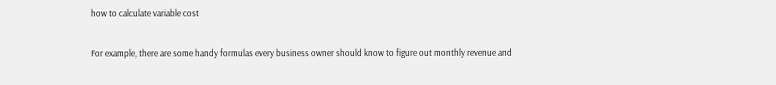how to calculate variable cost

For example, there are some handy formulas every business owner should know to figure out monthly revenue and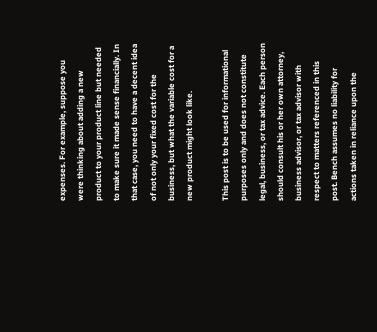expenses. For example, suppose you were thinking about adding a new product to your product line but needed to make sure it made sense financially. In that case, you need to have a decent idea of not only your fixed cost for the business, but what the variable cost for a new product might look like.

This post is to be used for informational purposes only and does not constitute legal, business, or tax advice. Each person should consult his or her own attorney, business advisor, or tax advisor with respect to matters referenced in this post. Bench assumes no liability for actions taken in reliance upon the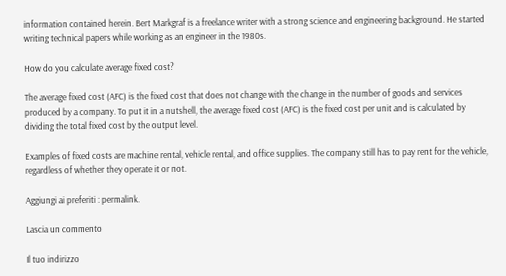information contained herein. Bert Markgraf is a freelance writer with a strong science and engineering background. He started writing technical papers while working as an engineer in the 1980s.

How do you calculate average fixed cost?

The average fixed cost (AFC) is the fixed cost that does not change with the change in the number of goods and services produced by a company. To put it in a nutshell, the average fixed cost (AFC) is the fixed cost per unit and is calculated by dividing the total fixed cost by the output level.

Examples of fixed costs are machine rental, vehicle rental, and office supplies. The company still has to pay rent for the vehicle, regardless of whether they operate it or not.

Aggiungi ai preferiti : permalink.

Lascia un commento

Il tuo indirizzo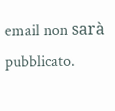email non sarà pubblicato.